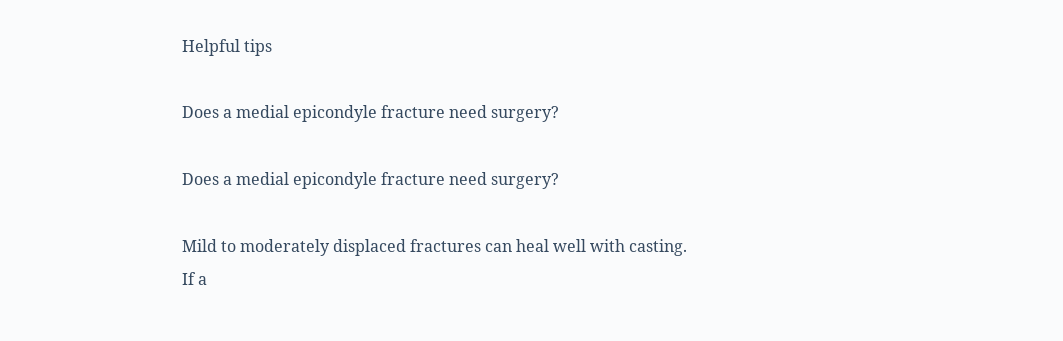Helpful tips

Does a medial epicondyle fracture need surgery?

Does a medial epicondyle fracture need surgery?

Mild to moderately displaced fractures can heal well with casting. If a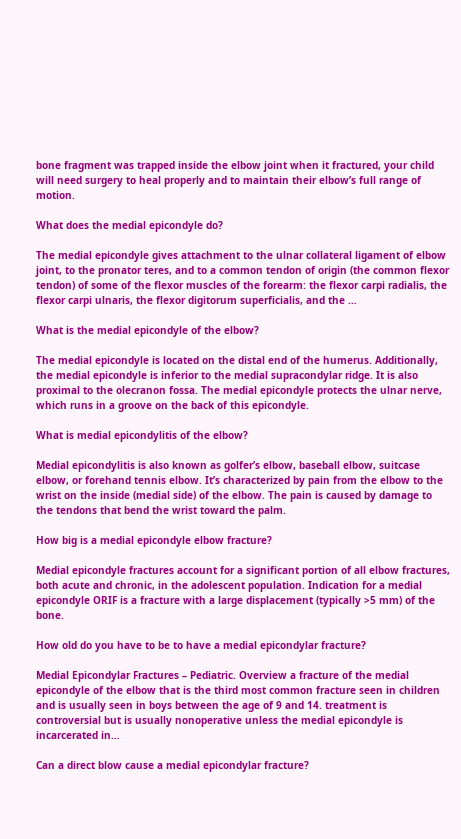bone fragment was trapped inside the elbow joint when it fractured, your child will need surgery to heal properly and to maintain their elbow’s full range of motion.

What does the medial epicondyle do?

The medial epicondyle gives attachment to the ulnar collateral ligament of elbow joint, to the pronator teres, and to a common tendon of origin (the common flexor tendon) of some of the flexor muscles of the forearm: the flexor carpi radialis, the flexor carpi ulnaris, the flexor digitorum superficialis, and the …

What is the medial epicondyle of the elbow?

The medial epicondyle is located on the distal end of the humerus. Additionally, the medial epicondyle is inferior to the medial supracondylar ridge. It is also proximal to the olecranon fossa. The medial epicondyle protects the ulnar nerve, which runs in a groove on the back of this epicondyle.

What is medial epicondylitis of the elbow?

Medial epicondylitis is also known as golfer’s elbow, baseball elbow, suitcase elbow, or forehand tennis elbow. It’s characterized by pain from the elbow to the wrist on the inside (medial side) of the elbow. The pain is caused by damage to the tendons that bend the wrist toward the palm.

How big is a medial epicondyle elbow fracture?

Medial epicondyle fractures account for a significant portion of all elbow fractures, both acute and chronic, in the adolescent population. Indication for a medial epicondyle ORIF is a fracture with a large displacement (typically >5 mm) of the bone.

How old do you have to be to have a medial epicondylar fracture?

Medial Epicondylar Fractures – Pediatric. Overview a fracture of the medial epicondyle of the elbow that is the third most common fracture seen in children and is usually seen in boys between the age of 9 and 14. treatment is controversial but is usually nonoperative unless the medial epicondyle is incarcerated in…

Can a direct blow cause a medial epicondylar fracture?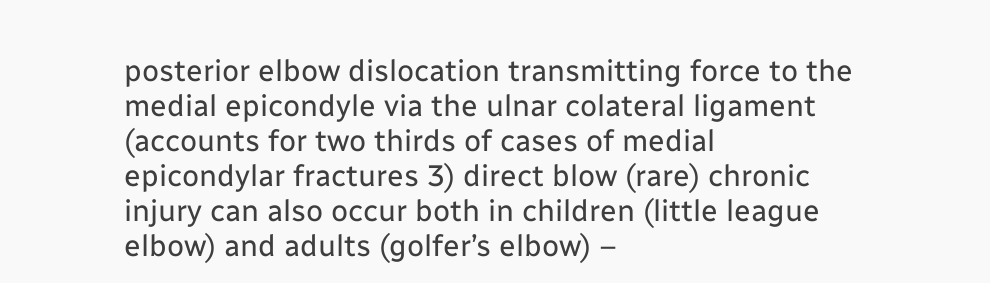posterior elbow dislocation transmitting force to the medial epicondyle via the ulnar colateral ligament (accounts for two thirds of cases of medial epicondylar fractures 3) direct blow (rare) chronic injury can also occur both in children (little league elbow) and adults (golfer’s elbow) –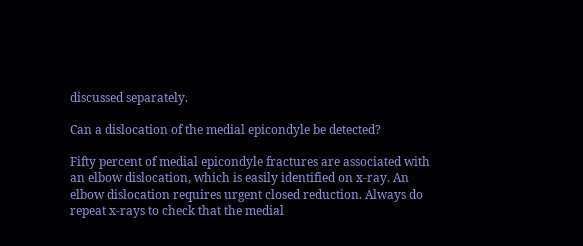discussed separately.

Can a dislocation of the medial epicondyle be detected?

Fifty percent of medial epicondyle fractures are associated with an elbow dislocation, which is easily identified on x-ray. An elbow dislocation requires urgent closed reduction. Always do repeat x-rays to check that the medial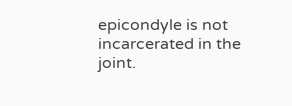epicondyle is not incarcerated in the joint.